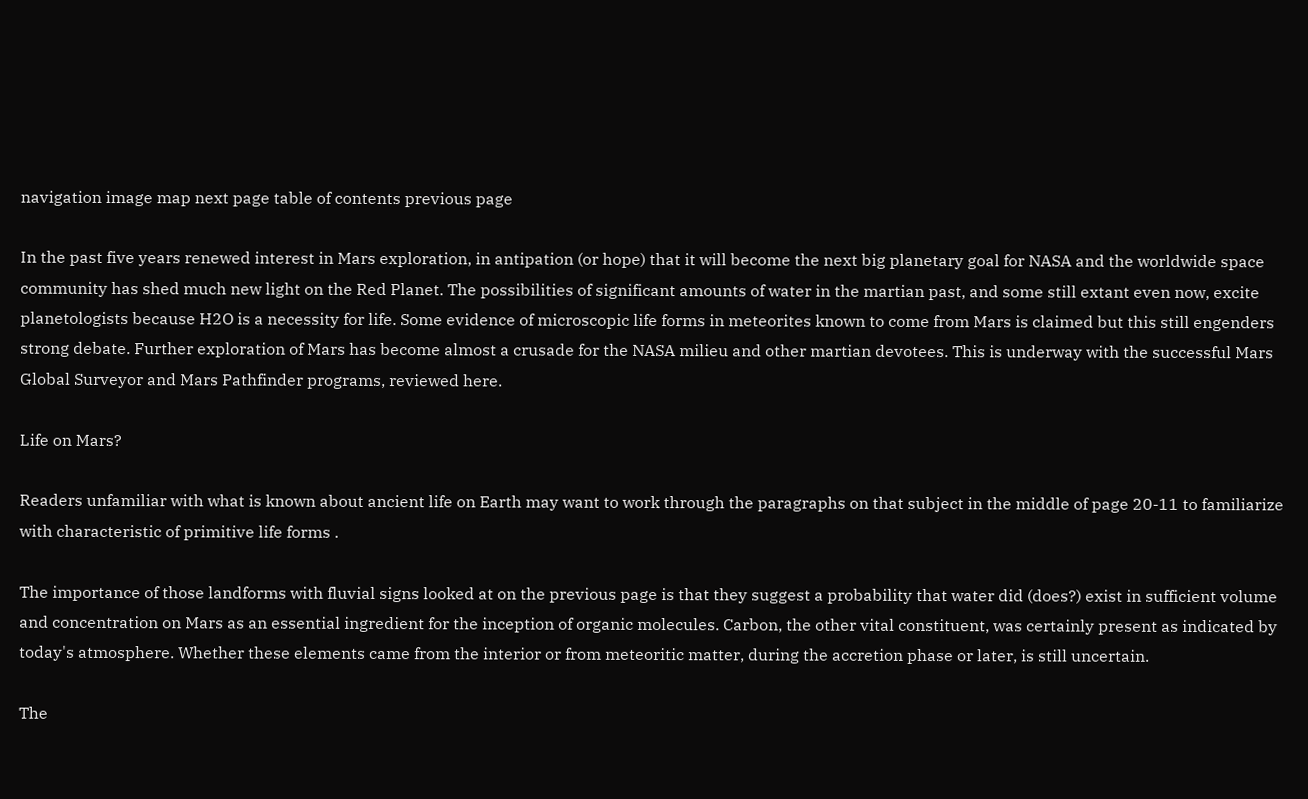navigation image map next page table of contents previous page

In the past five years renewed interest in Mars exploration, in antipation (or hope) that it will become the next big planetary goal for NASA and the worldwide space community has shed much new light on the Red Planet. The possibilities of significant amounts of water in the martian past, and some still extant even now, excite planetologists because H2O is a necessity for life. Some evidence of microscopic life forms in meteorites known to come from Mars is claimed but this still engenders strong debate. Further exploration of Mars has become almost a crusade for the NASA milieu and other martian devotees. This is underway with the successful Mars Global Surveyor and Mars Pathfinder programs, reviewed here.

Life on Mars?

Readers unfamiliar with what is known about ancient life on Earth may want to work through the paragraphs on that subject in the middle of page 20-11 to familiarize with characteristic of primitive life forms .

The importance of those landforms with fluvial signs looked at on the previous page is that they suggest a probability that water did (does?) exist in sufficient volume and concentration on Mars as an essential ingredient for the inception of organic molecules. Carbon, the other vital constituent, was certainly present as indicated by today's atmosphere. Whether these elements came from the interior or from meteoritic matter, during the accretion phase or later, is still uncertain.

The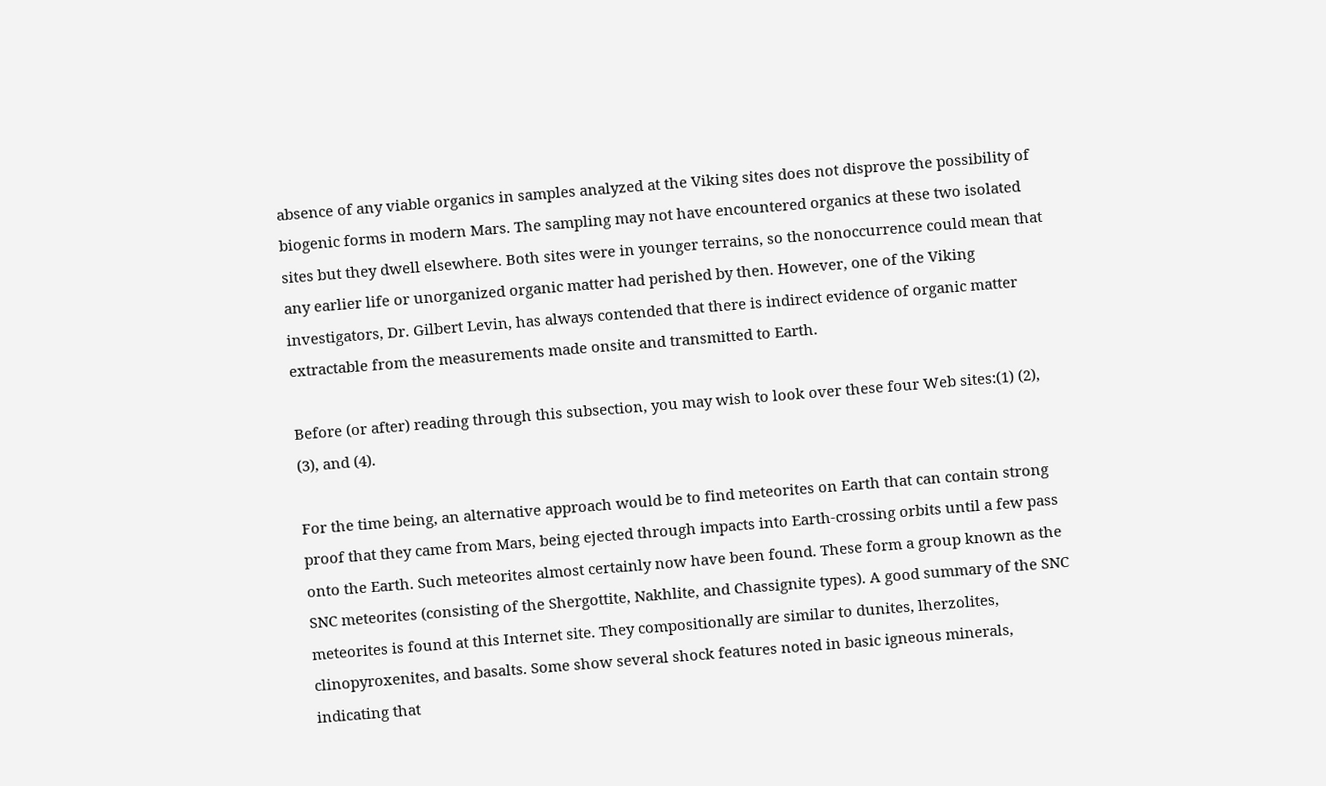absence of any viable organics in samples analyzed at the Viking sites does not disprove the possibility of biogenic forms in modern Mars. The sampling may not have encountered organics at these two isolated sites but they dwell elsewhere. Both sites were in younger terrains, so the nonoccurrence could mean that any earlier life or unorganized organic matter had perished by then. However, one of the Viking investigators, Dr. Gilbert Levin, has always contended that there is indirect evidence of organic matter extractable from the measurements made onsite and transmitted to Earth.

Before (or after) reading through this subsection, you may wish to look over these four Web sites:(1) (2), (3), and (4).

For the time being, an alternative approach would be to find meteorites on Earth that can contain strong proof that they came from Mars, being ejected through impacts into Earth-crossing orbits until a few pass onto the Earth. Such meteorites almost certainly now have been found. These form a group known as the SNC meteorites (consisting of the Shergottite, Nakhlite, and Chassignite types). A good summary of the SNC meteorites is found at this Internet site. They compositionally are similar to dunites, lherzolites, clinopyroxenites, and basalts. Some show several shock features noted in basic igneous minerals, indicating that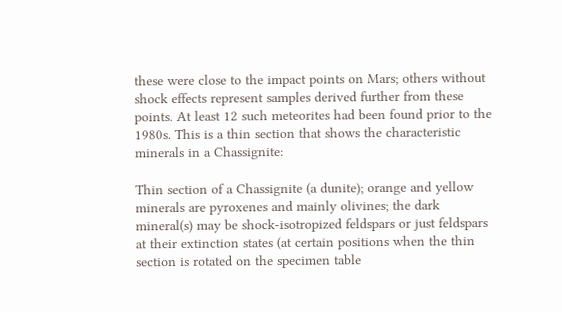these were close to the impact points on Mars; others without shock effects represent samples derived further from these points. At least 12 such meteorites had been found prior to the 1980s. This is a thin section that shows the characteristic minerals in a Chassignite:

Thin section of a Chassignite (a dunite); orange and yellow minerals are pyroxenes and mainly olivines; the dark mineral(s) may be shock-isotropized feldspars or just feldspars at their extinction states (at certain positions when the thin section is rotated on the specimen table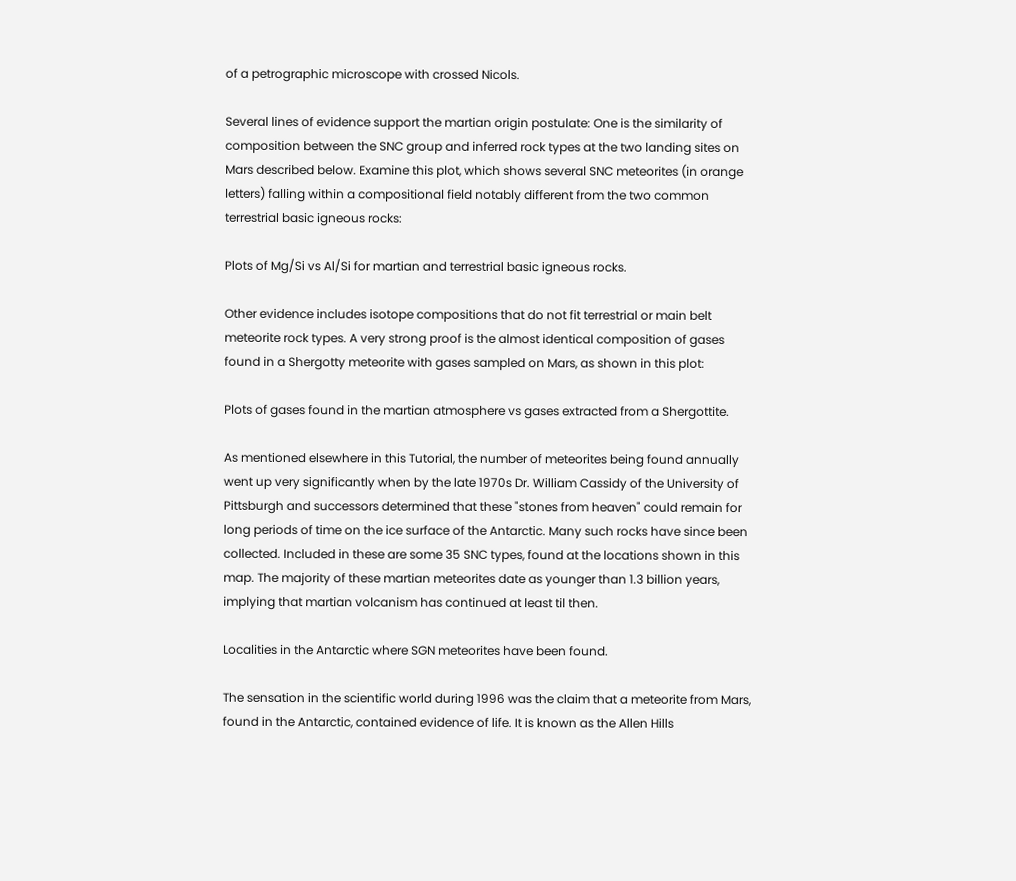of a petrographic microscope with crossed Nicols.

Several lines of evidence support the martian origin postulate: One is the similarity of composition between the SNC group and inferred rock types at the two landing sites on Mars described below. Examine this plot, which shows several SNC meteorites (in orange letters) falling within a compositional field notably different from the two common terrestrial basic igneous rocks:

Plots of Mg/Si vs Al/Si for martian and terrestrial basic igneous rocks.

Other evidence includes isotope compositions that do not fit terrestrial or main belt meteorite rock types. A very strong proof is the almost identical composition of gases found in a Shergotty meteorite with gases sampled on Mars, as shown in this plot:

Plots of gases found in the martian atmosphere vs gases extracted from a Shergottite.

As mentioned elsewhere in this Tutorial, the number of meteorites being found annually went up very significantly when by the late 1970s Dr. William Cassidy of the University of Pittsburgh and successors determined that these "stones from heaven" could remain for long periods of time on the ice surface of the Antarctic. Many such rocks have since been collected. Included in these are some 35 SNC types, found at the locations shown in this map. The majority of these martian meteorites date as younger than 1.3 billion years, implying that martian volcanism has continued at least til then.

Localities in the Antarctic where SGN meteorites have been found.

The sensation in the scientific world during 1996 was the claim that a meteorite from Mars, found in the Antarctic, contained evidence of life. It is known as the Allen Hills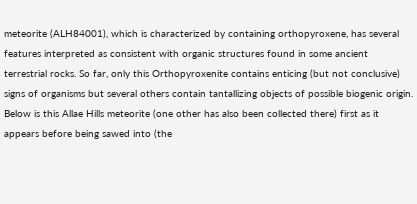meteorite (ALH84001), which is characterized by containing orthopyroxene, has several features interpreted as consistent with organic structures found in some ancient terrestrial rocks. So far, only this Orthopyroxenite contains enticing (but not conclusive) signs of organisms but several others contain tantallizing objects of possible biogenic origin. Below is this Allae Hills meteorite (one other has also been collected there) first as it appears before being sawed into (the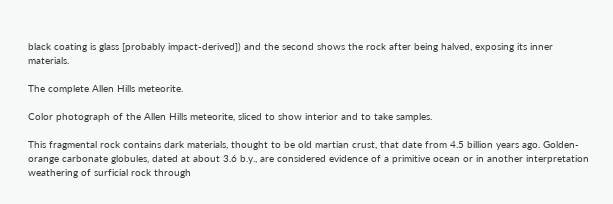black coating is glass [probably impact-derived]) and the second shows the rock after being halved, exposing its inner materials.

The complete Allen Hills meteorite.

Color photograph of the Allen Hills meteorite, sliced to show interior and to take samples.

This fragmental rock contains dark materials, thought to be old martian crust, that date from 4.5 billion years ago. Golden-orange carbonate globules, dated at about 3.6 b.y., are considered evidence of a primitive ocean or in another interpretation weathering of surficial rock through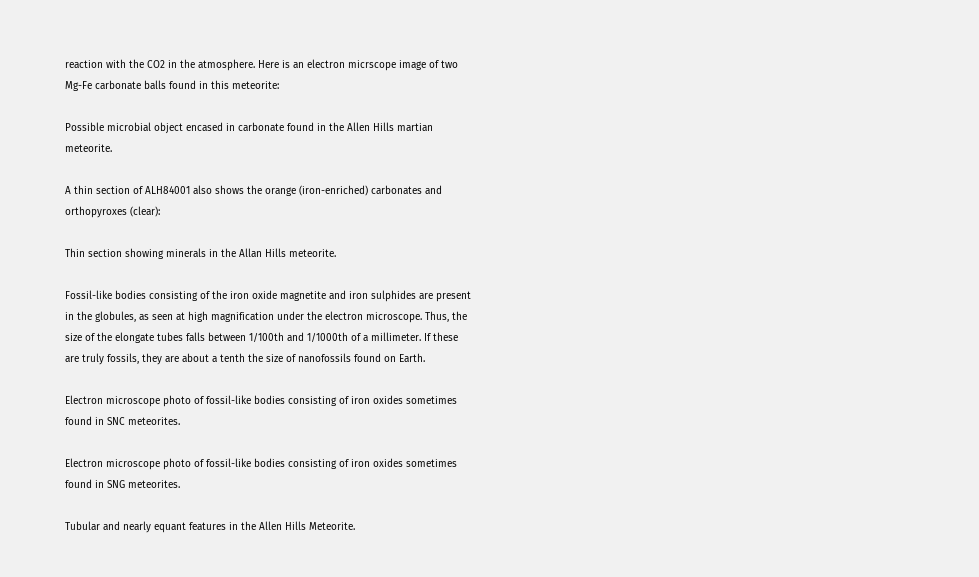reaction with the CO2 in the atmosphere. Here is an electron micrscope image of two Mg-Fe carbonate balls found in this meteorite:

Possible microbial object encased in carbonate found in the Allen Hills martian meteorite.

A thin section of ALH84001 also shows the orange (iron-enriched) carbonates and orthopyroxes (clear):

Thin section showing minerals in the Allan Hills meteorite.

Fossil-like bodies consisting of the iron oxide magnetite and iron sulphides are present in the globules, as seen at high magnification under the electron microscope. Thus, the size of the elongate tubes falls between 1/100th and 1/1000th of a millimeter. If these are truly fossils, they are about a tenth the size of nanofossils found on Earth.

Electron microscope photo of fossil-like bodies consisting of iron oxides sometimes found in SNC meteorites.

Electron microscope photo of fossil-like bodies consisting of iron oxides sometimes found in SNG meteorites.

Tubular and nearly equant features in the Allen Hills Meteorite.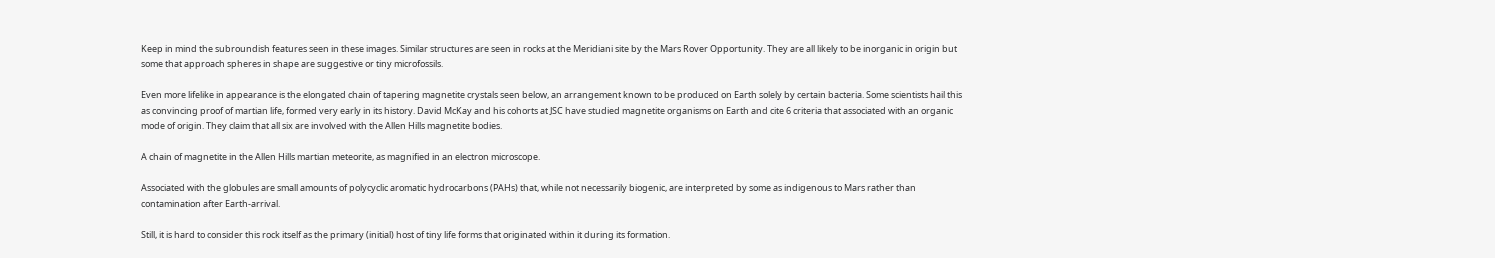Keep in mind the subroundish features seen in these images. Similar structures are seen in rocks at the Meridiani site by the Mars Rover Opportunity. They are all likely to be inorganic in origin but some that approach spheres in shape are suggestive or tiny microfossils.

Even more lifelike in appearance is the elongated chain of tapering magnetite crystals seen below, an arrangement known to be produced on Earth solely by certain bacteria. Some scientists hail this as convincing proof of martian life, formed very early in its history. David McKay and his cohorts at JSC have studied magnetite organisms on Earth and cite 6 criteria that associated with an organic mode of origin. They claim that all six are involved with the Allen Hills magnetite bodies.

A chain of magnetite in the Allen Hills martian meteorite, as magnified in an electron microscope.

Associated with the globules are small amounts of polycyclic aromatic hydrocarbons (PAHs) that, while not necessarily biogenic, are interpreted by some as indigenous to Mars rather than contamination after Earth-arrival.

Still, it is hard to consider this rock itself as the primary (initial) host of tiny life forms that originated within it during its formation.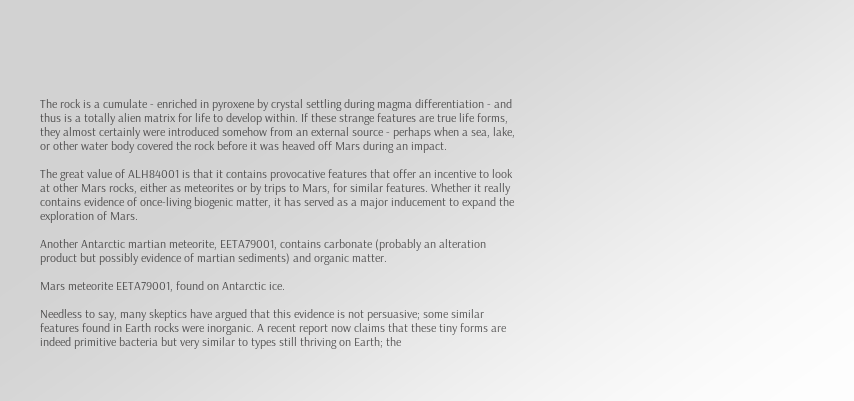The rock is a cumulate - enriched in pyroxene by crystal settling during magma differentiation - and thus is a totally alien matrix for life to develop within. If these strange features are true life forms, they almost certainly were introduced somehow from an external source - perhaps when a sea, lake, or other water body covered the rock before it was heaved off Mars during an impact.

The great value of ALH84001 is that it contains provocative features that offer an incentive to look at other Mars rocks, either as meteorites or by trips to Mars, for similar features. Whether it really contains evidence of once-living biogenic matter, it has served as a major inducement to expand the exploration of Mars.

Another Antarctic martian meteorite, EETA79001, contains carbonate (probably an alteration product but possibly evidence of martian sediments) and organic matter.

Mars meteorite EETA79001, found on Antarctic ice.

Needless to say, many skeptics have argued that this evidence is not persuasive; some similar features found in Earth rocks were inorganic. A recent report now claims that these tiny forms are indeed primitive bacteria but very similar to types still thriving on Earth; the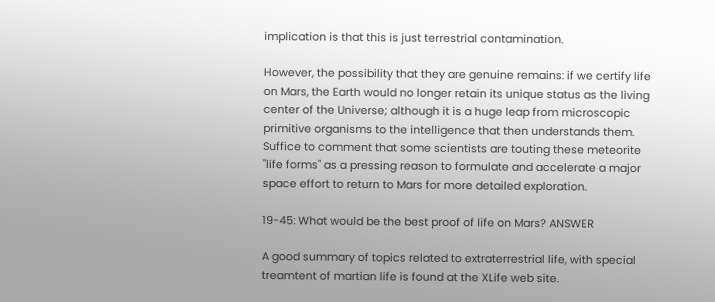implication is that this is just terrestrial contamination.

However, the possibility that they are genuine remains: if we certify life on Mars, the Earth would no longer retain its unique status as the living center of the Universe; although it is a huge leap from microscopic primitive organisms to the intelligence that then understands them. Suffice to comment that some scientists are touting these meteorite "life forms" as a pressing reason to formulate and accelerate a major space effort to return to Mars for more detailed exploration.

19-45: What would be the best proof of life on Mars? ANSWER

A good summary of topics related to extraterrestrial life, with special treamtent of martian life is found at the XLife web site.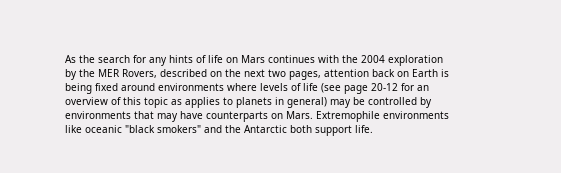As the search for any hints of life on Mars continues with the 2004 exploration by the MER Rovers, described on the next two pages, attention back on Earth is being fixed around environments where levels of life (see page 20-12 for an overview of this topic as applies to planets in general) may be controlled by environments that may have counterparts on Mars. Extremophile environments like oceanic "black smokers" and the Antarctic both support life.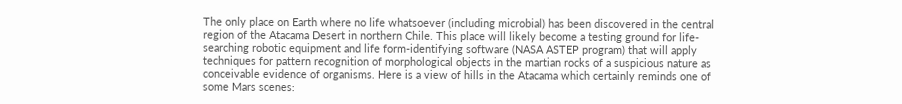The only place on Earth where no life whatsoever (including microbial) has been discovered in the central region of the Atacama Desert in northern Chile. This place will likely become a testing ground for life-searching robotic equipment and life form-identifying software (NASA ASTEP program) that will apply techniques for pattern recognition of morphological objects in the martian rocks of a suspicious nature as conceivable evidence of organisms. Here is a view of hills in the Atacama which certainly reminds one of some Mars scenes: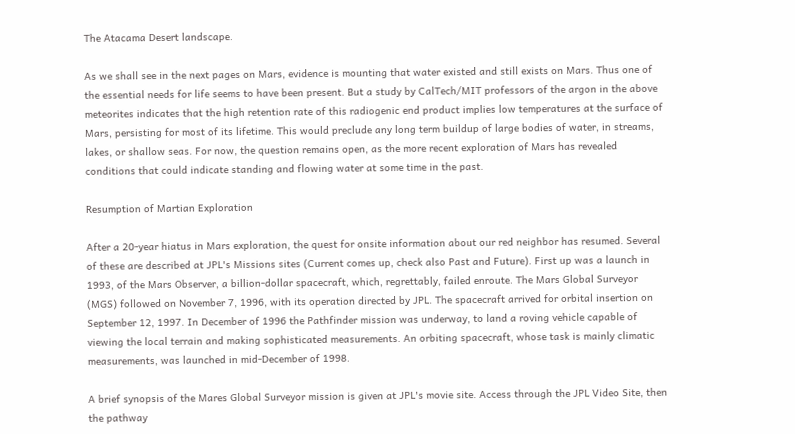The Atacama Desert landscape.

As we shall see in the next pages on Mars, evidence is mounting that water existed and still exists on Mars. Thus one of the essential needs for life seems to have been present. But a study by CalTech/MIT professors of the argon in the above meteorites indicates that the high retention rate of this radiogenic end product implies low temperatures at the surface of Mars, persisting for most of its lifetime. This would preclude any long term buildup of large bodies of water, in streams, lakes, or shallow seas. For now, the question remains open, as the more recent exploration of Mars has revealed conditions that could indicate standing and flowing water at some time in the past.

Resumption of Martian Exploration

After a 20-year hiatus in Mars exploration, the quest for onsite information about our red neighbor has resumed. Several of these are described at JPL's Missions sites (Current comes up, check also Past and Future). First up was a launch in 1993, of the Mars Observer, a billion-dollar spacecraft, which, regrettably, failed enroute. The Mars Global Surveyor (MGS) followed on November 7, 1996, with its operation directed by JPL. The spacecraft arrived for orbital insertion on September 12, 1997. In December of 1996 the Pathfinder mission was underway, to land a roving vehicle capable of viewing the local terrain and making sophisticated measurements. An orbiting spacecraft, whose task is mainly climatic measurements, was launched in mid-December of 1998.

A brief synopsis of the Mares Global Surveyor mission is given at JPL's movie site. Access through the JPL Video Site, then the pathway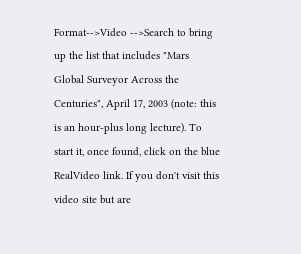Format-->Video -->Search to bring up the list that includes "Mars Global Surveyor Across the Centuries", April 17, 2003 (note: this is an hour-plus long lecture). To start it, once found, click on the blue RealVideo link. If you don't visit this video site but are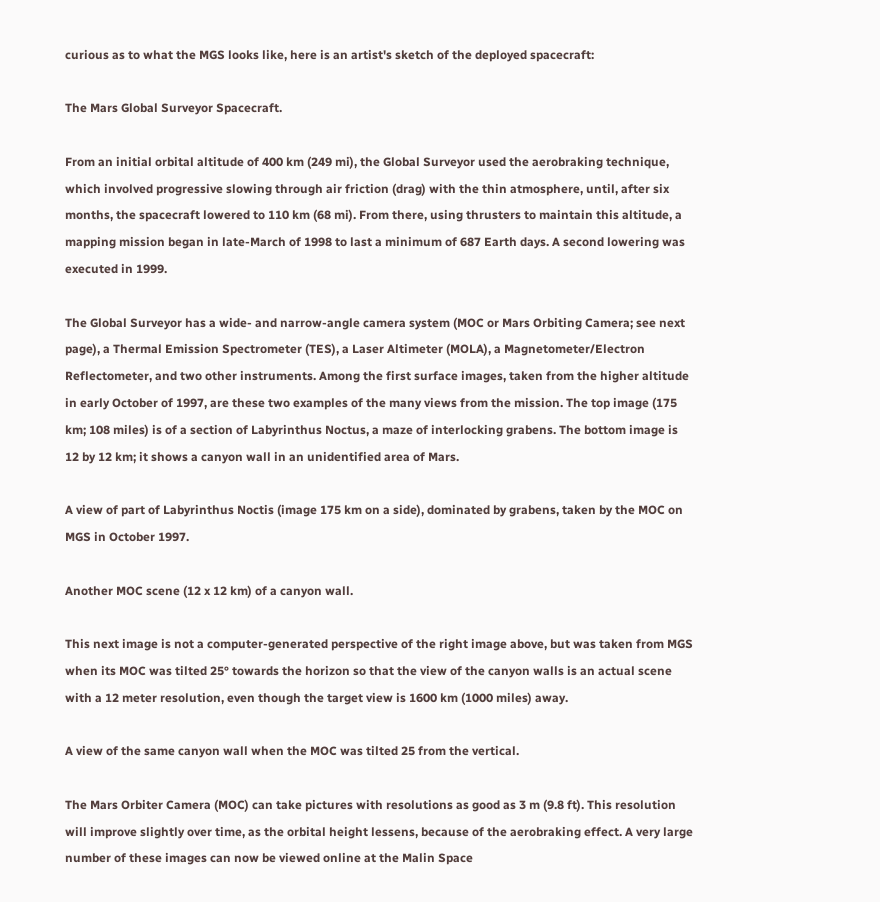curious as to what the MGS looks like, here is an artist's sketch of the deployed spacecraft:

The Mars Global Surveyor Spacecraft.

From an initial orbital altitude of 400 km (249 mi), the Global Surveyor used the aerobraking technique, which involved progressive slowing through air friction (drag) with the thin atmosphere, until, after six months, the spacecraft lowered to 110 km (68 mi). From there, using thrusters to maintain this altitude, a mapping mission began in late-March of 1998 to last a minimum of 687 Earth days. A second lowering was executed in 1999.

The Global Surveyor has a wide- and narrow-angle camera system (MOC or Mars Orbiting Camera; see next page), a Thermal Emission Spectrometer (TES), a Laser Altimeter (MOLA), a Magnetometer/Electron Reflectometer, and two other instruments. Among the first surface images, taken from the higher altitude in early October of 1997, are these two examples of the many views from the mission. The top image (175 km; 108 miles) is of a section of Labyrinthus Noctus, a maze of interlocking grabens. The bottom image is 12 by 12 km; it shows a canyon wall in an unidentified area of Mars.

A view of part of Labyrinthus Noctis (image 175 km on a side), dominated by grabens, taken by the MOC on MGS in October 1997.

Another MOC scene (12 x 12 km) of a canyon wall.

This next image is not a computer-generated perspective of the right image above, but was taken from MGS when its MOC was tilted 25° towards the horizon so that the view of the canyon walls is an actual scene with a 12 meter resolution, even though the target view is 1600 km (1000 miles) away.

A view of the same canyon wall when the MOC was tilted 25 from the vertical.

The Mars Orbiter Camera (MOC) can take pictures with resolutions as good as 3 m (9.8 ft). This resolution will improve slightly over time, as the orbital height lessens, because of the aerobraking effect. A very large number of these images can now be viewed online at the Malin Space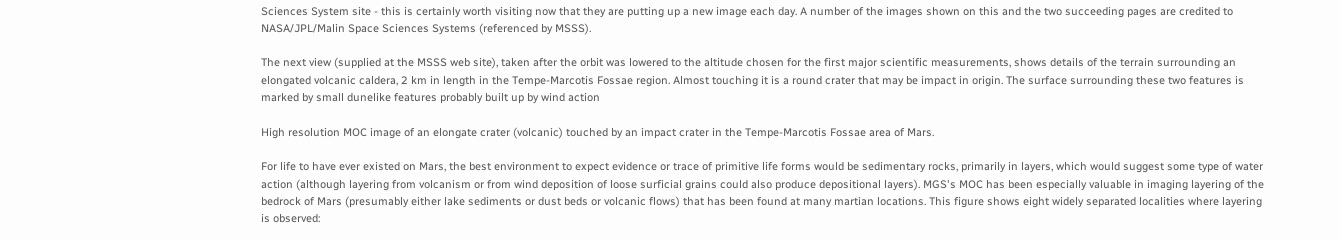Sciences System site - this is certainly worth visiting now that they are putting up a new image each day. A number of the images shown on this and the two succeeding pages are credited to NASA/JPL/Malin Space Sciences Systems (referenced by MSSS).

The next view (supplied at the MSSS web site), taken after the orbit was lowered to the altitude chosen for the first major scientific measurements, shows details of the terrain surrounding an elongated volcanic caldera, 2 km in length in the Tempe-Marcotis Fossae region. Almost touching it is a round crater that may be impact in origin. The surface surrounding these two features is marked by small dunelike features probably built up by wind action

High resolution MOC image of an elongate crater (volcanic) touched by an impact crater in the Tempe-Marcotis Fossae area of Mars.

For life to have ever existed on Mars, the best environment to expect evidence or trace of primitive life forms would be sedimentary rocks, primarily in layers, which would suggest some type of water action (although layering from volcanism or from wind deposition of loose surficial grains could also produce depositional layers). MGS's MOC has been especially valuable in imaging layering of the bedrock of Mars (presumably either lake sediments or dust beds or volcanic flows) that has been found at many martian locations. This figure shows eight widely separated localities where layering is observed: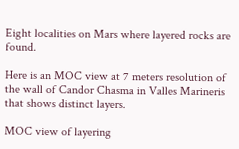Eight localities on Mars where layered rocks are found.

Here is an MOC view at 7 meters resolution of the wall of Candor Chasma in Valles Marineris that shows distinct layers.

MOC view of layering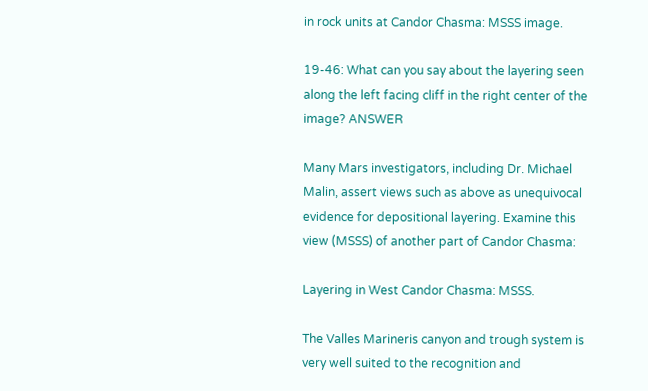in rock units at Candor Chasma: MSSS image.

19-46: What can you say about the layering seen along the left facing cliff in the right center of the image? ANSWER

Many Mars investigators, including Dr. Michael Malin, assert views such as above as unequivocal evidence for depositional layering. Examine this view (MSSS) of another part of Candor Chasma:

Layering in West Candor Chasma: MSSS.

The Valles Marineris canyon and trough system is very well suited to the recognition and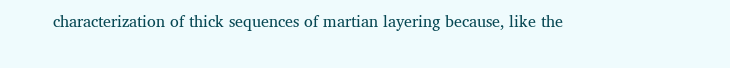characterization of thick sequences of martian layering because, like the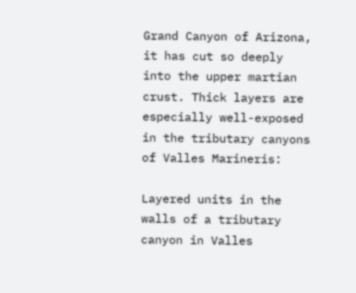Grand Canyon of Arizona, it has cut so deeply into the upper martian crust. Thick layers are especially well-exposed in the tributary canyons of Valles Marineris:

Layered units in the walls of a tributary canyon in Valles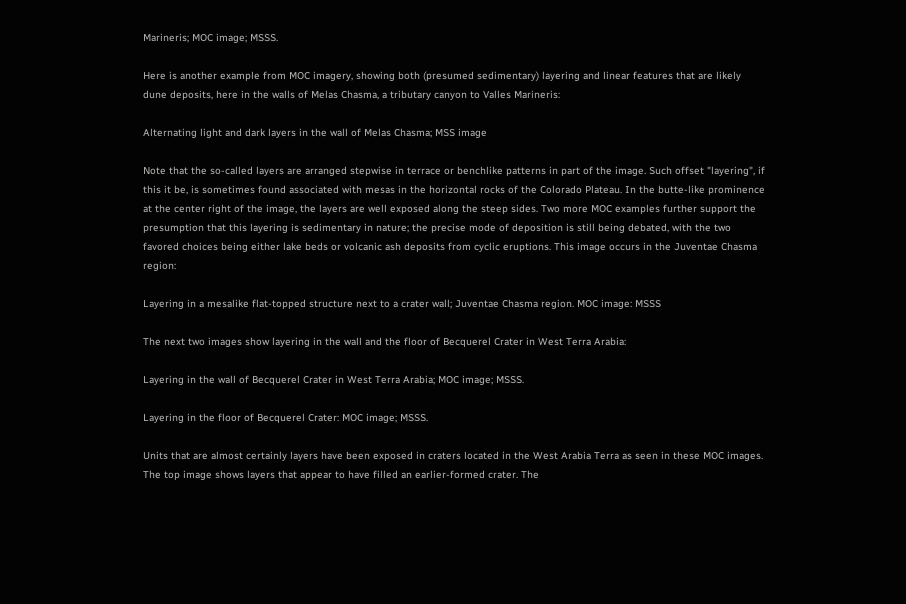Marineris; MOC image; MSSS.

Here is another example from MOC imagery, showing both (presumed sedimentary) layering and linear features that are likely dune deposits, here in the walls of Melas Chasma, a tributary canyon to Valles Marineris:

Alternating light and dark layers in the wall of Melas Chasma; MSS image

Note that the so-called layers are arranged stepwise in terrace or benchlike patterns in part of the image. Such offset "layering", if this it be, is sometimes found associated with mesas in the horizontal rocks of the Colorado Plateau. In the butte-like prominence at the center right of the image, the layers are well exposed along the steep sides. Two more MOC examples further support the presumption that this layering is sedimentary in nature; the precise mode of deposition is still being debated, with the two favored choices being either lake beds or volcanic ash deposits from cyclic eruptions. This image occurs in the Juventae Chasma region:

Layering in a mesalike flat-topped structure next to a crater wall; Juventae Chasma region. MOC image: MSSS

The next two images show layering in the wall and the floor of Becquerel Crater in West Terra Arabia:

Layering in the wall of Becquerel Crater in West Terra Arabia; MOC image; MSSS.

Layering in the floor of Becquerel Crater: MOC image; MSSS.

Units that are almost certainly layers have been exposed in craters located in the West Arabia Terra as seen in these MOC images. The top image shows layers that appear to have filled an earlier-formed crater. The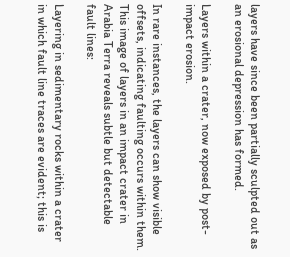layers have since been partially sculpted out as an erosional depression has formed.

Layers within a crater, now exposed by post-impact erosion.

In rare instances, the layers can show visible offsets, indicating faulting occurs within them. This image of layers in an impact crater in Arabia Terra reveals subtle but detectable fault lines:

Layering in sedimentary rocks within a crater in which fault line traces are evident; this is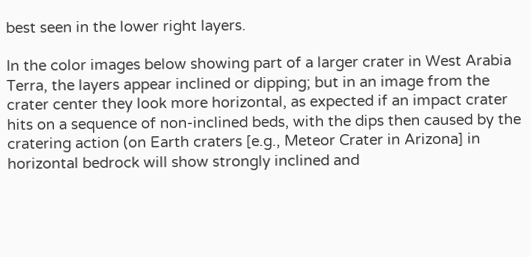best seen in the lower right layers.

In the color images below showing part of a larger crater in West Arabia Terra, the layers appear inclined or dipping; but in an image from the crater center they look more horizontal, as expected if an impact crater hits on a sequence of non-inclined beds, with the dips then caused by the cratering action (on Earth craters [e.g., Meteor Crater in Arizona] in horizontal bedrock will show strongly inclined and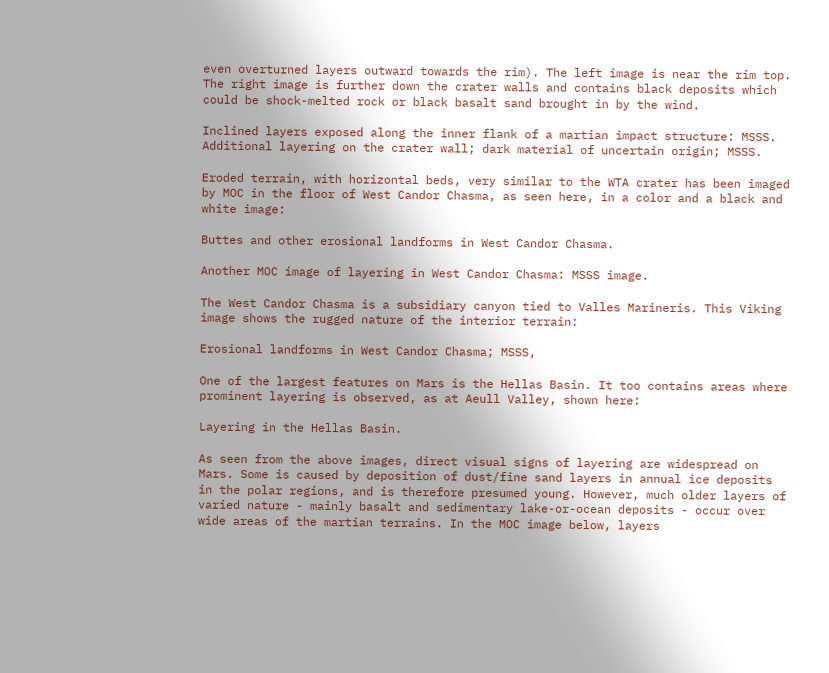even overturned layers outward towards the rim). The left image is near the rim top. The right image is further down the crater walls and contains black deposits which could be shock-melted rock or black basalt sand brought in by the wind.

Inclined layers exposed along the inner flank of a martian impact structure: MSSS. Additional layering on the crater wall; dark material of uncertain origin; MSSS.

Eroded terrain, with horizontal beds, very similar to the WTA crater has been imaged by MOC in the floor of West Candor Chasma, as seen here, in a color and a black and white image:

Buttes and other erosional landforms in West Candor Chasma.

Another MOC image of layering in West Candor Chasma: MSSS image.

The West Candor Chasma is a subsidiary canyon tied to Valles Marineris. This Viking image shows the rugged nature of the interior terrain:

Erosional landforms in West Candor Chasma; MSSS,

One of the largest features on Mars is the Hellas Basin. It too contains areas where prominent layering is observed, as at Aeull Valley, shown here:

Layering in the Hellas Basin.

As seen from the above images, direct visual signs of layering are widespread on Mars. Some is caused by deposition of dust/fine sand layers in annual ice deposits in the polar regions, and is therefore presumed young. However, much older layers of varied nature - mainly basalt and sedimentary lake-or-ocean deposits - occur over wide areas of the martian terrains. In the MOC image below, layers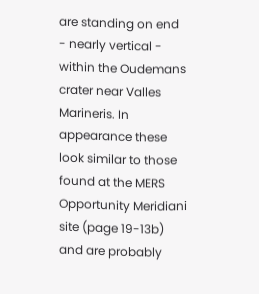are standing on end - nearly vertical - within the Oudemans crater near Valles Marineris. In appearance these look similar to those found at the MERS Opportunity Meridiani site (page 19-13b) and are probably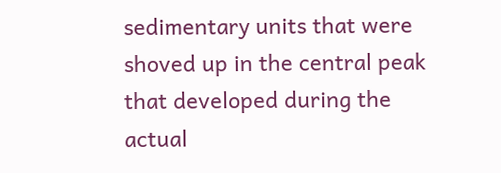sedimentary units that were shoved up in the central peak that developed during the actual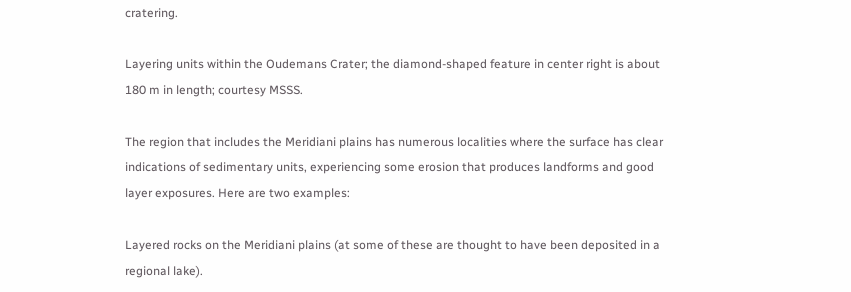cratering.

Layering units within the Oudemans Crater; the diamond-shaped feature in center right is about 180 m in length; courtesy MSSS.

The region that includes the Meridiani plains has numerous localities where the surface has clear indications of sedimentary units, experiencing some erosion that produces landforms and good layer exposures. Here are two examples:

Layered rocks on the Meridiani plains (at some of these are thought to have been deposited in a regional lake).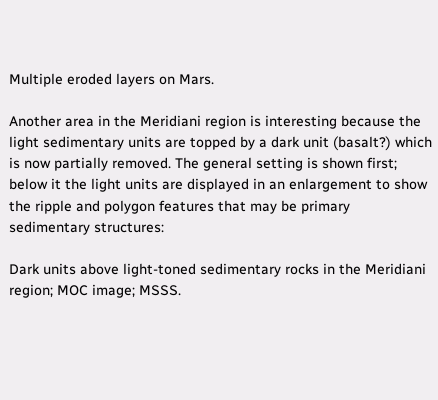Multiple eroded layers on Mars.

Another area in the Meridiani region is interesting because the light sedimentary units are topped by a dark unit (basalt?) which is now partially removed. The general setting is shown first; below it the light units are displayed in an enlargement to show the ripple and polygon features that may be primary sedimentary structures:

Dark units above light-toned sedimentary rocks in the Meridiani region; MOC image; MSSS.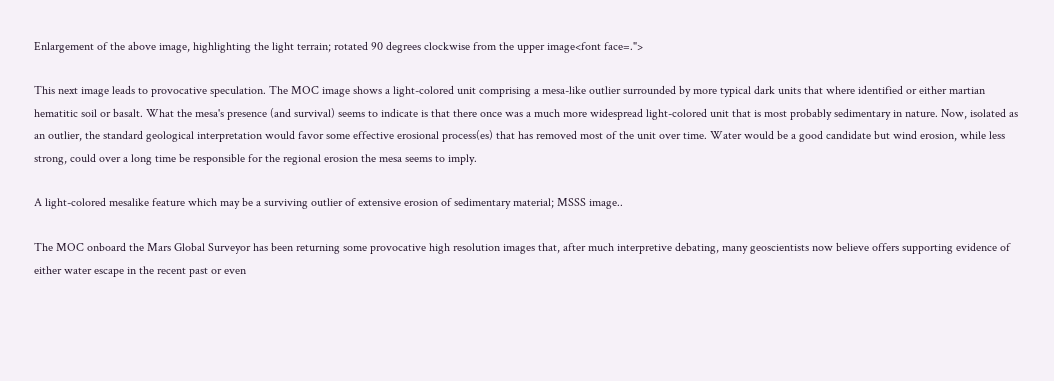Enlargement of the above image, highlighting the light terrain; rotated 90 degrees clockwise from the upper image<font face=.">

This next image leads to provocative speculation. The MOC image shows a light-colored unit comprising a mesa-like outlier surrounded by more typical dark units that where identified or either martian hematitic soil or basalt. What the mesa's presence (and survival) seems to indicate is that there once was a much more widespread light-colored unit that is most probably sedimentary in nature. Now, isolated as an outlier, the standard geological interpretation would favor some effective erosional process(es) that has removed most of the unit over time. Water would be a good candidate but wind erosion, while less strong, could over a long time be responsible for the regional erosion the mesa seems to imply.

A light-colored mesalike feature which may be a surviving outlier of extensive erosion of sedimentary material; MSSS image..

The MOC onboard the Mars Global Surveyor has been returning some provocative high resolution images that, after much interpretive debating, many geoscientists now believe offers supporting evidence of either water escape in the recent past or even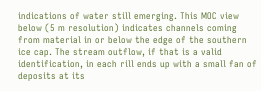indications of water still emerging. This MOC view below (5 m resolution) indicates channels coming from material in or below the edge of the southern ice cap. The stream outflow, if that is a valid identification, in each rill ends up with a small fan of deposits at its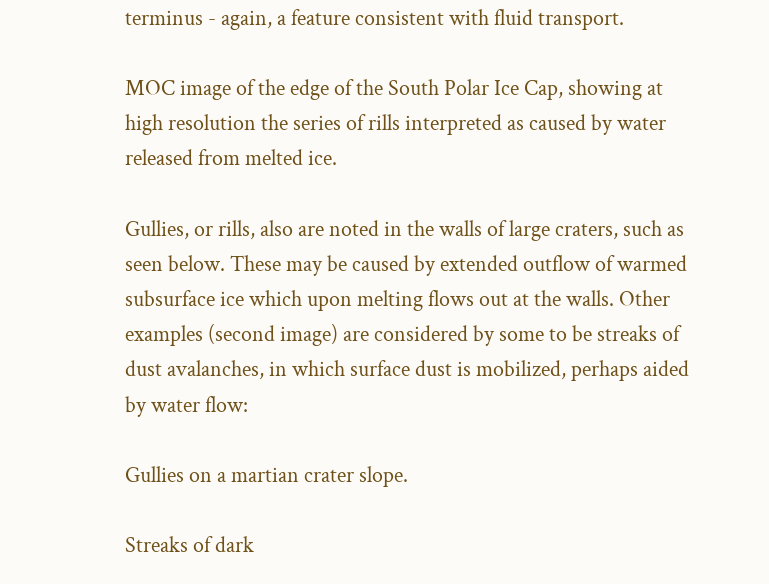terminus - again, a feature consistent with fluid transport.

MOC image of the edge of the South Polar Ice Cap, showing at high resolution the series of rills interpreted as caused by water released from melted ice.

Gullies, or rills, also are noted in the walls of large craters, such as seen below. These may be caused by extended outflow of warmed subsurface ice which upon melting flows out at the walls. Other examples (second image) are considered by some to be streaks of dust avalanches, in which surface dust is mobilized, perhaps aided by water flow:

Gullies on a martian crater slope.

Streaks of dark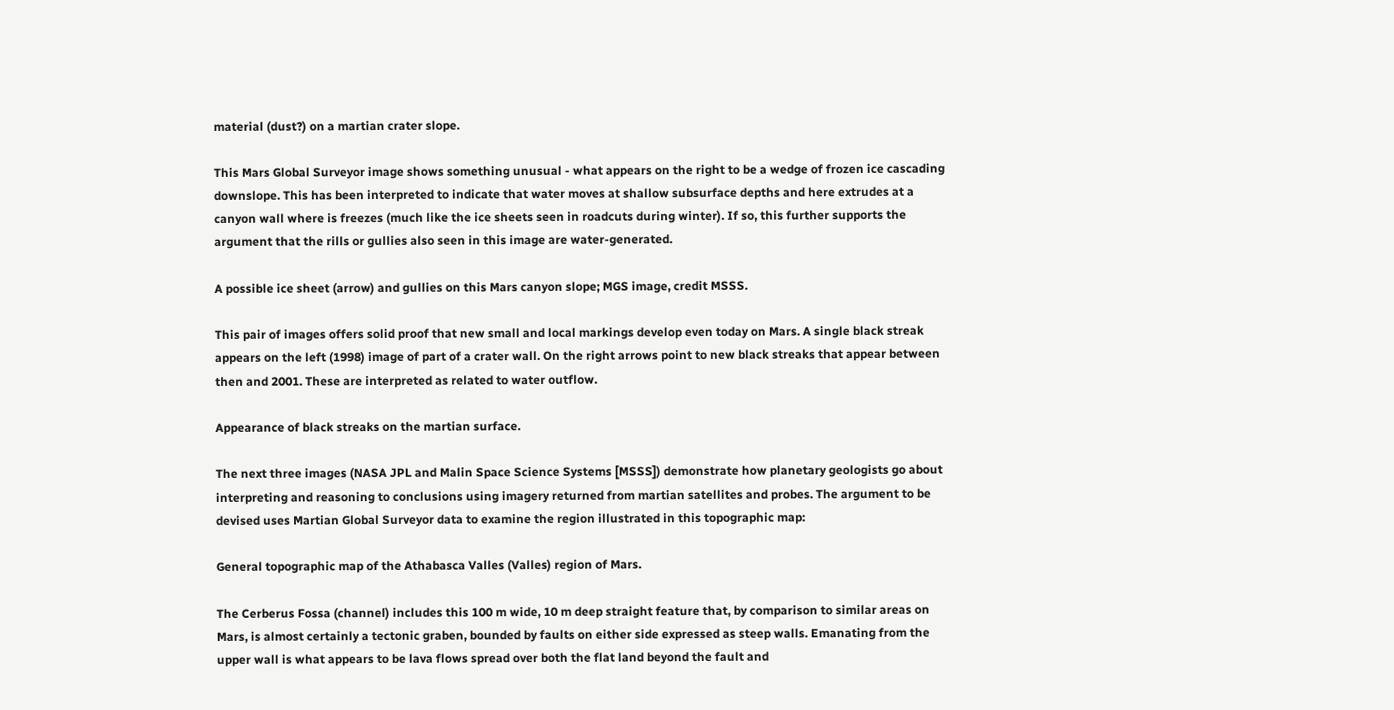material (dust?) on a martian crater slope.

This Mars Global Surveyor image shows something unusual - what appears on the right to be a wedge of frozen ice cascading downslope. This has been interpreted to indicate that water moves at shallow subsurface depths and here extrudes at a canyon wall where is freezes (much like the ice sheets seen in roadcuts during winter). If so, this further supports the argument that the rills or gullies also seen in this image are water-generated.

A possible ice sheet (arrow) and gullies on this Mars canyon slope; MGS image, credit MSSS.

This pair of images offers solid proof that new small and local markings develop even today on Mars. A single black streak appears on the left (1998) image of part of a crater wall. On the right arrows point to new black streaks that appear between then and 2001. These are interpreted as related to water outflow.

Appearance of black streaks on the martian surface.

The next three images (NASA JPL and Malin Space Science Systems [MSSS]) demonstrate how planetary geologists go about interpreting and reasoning to conclusions using imagery returned from martian satellites and probes. The argument to be devised uses Martian Global Surveyor data to examine the region illustrated in this topographic map:

General topographic map of the Athabasca Valles (Valles) region of Mars.

The Cerberus Fossa (channel) includes this 100 m wide, 10 m deep straight feature that, by comparison to similar areas on Mars, is almost certainly a tectonic graben, bounded by faults on either side expressed as steep walls. Emanating from the upper wall is what appears to be lava flows spread over both the flat land beyond the fault and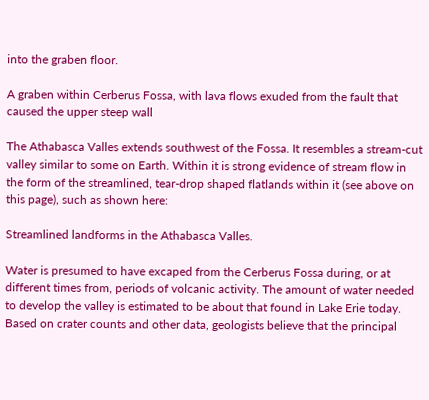into the graben floor.

A graben within Cerberus Fossa, with lava flows exuded from the fault that caused the upper steep wall

The Athabasca Valles extends southwest of the Fossa. It resembles a stream-cut valley similar to some on Earth. Within it is strong evidence of stream flow in the form of the streamlined, tear-drop shaped flatlands within it (see above on this page), such as shown here:

Streamlined landforms in the Athabasca Valles.

Water is presumed to have excaped from the Cerberus Fossa during, or at different times from, periods of volcanic activity. The amount of water needed to develop the valley is estimated to be about that found in Lake Erie today. Based on crater counts and other data, geologists believe that the principal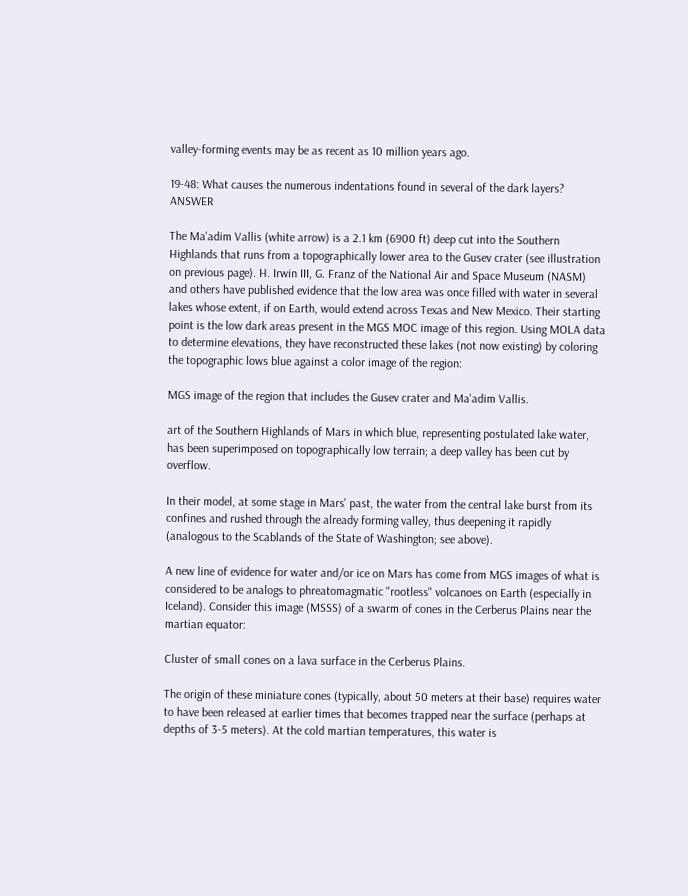valley-forming events may be as recent as 10 million years ago.

19-48: What causes the numerous indentations found in several of the dark layers? ANSWER

The Ma'adim Vallis (white arrow) is a 2.1 km (6900 ft) deep cut into the Southern Highlands that runs from a topographically lower area to the Gusev crater (see illustration on previous page). H. Irwin III, G. Franz of the National Air and Space Museum (NASM) and others have published evidence that the low area was once filled with water in several lakes whose extent, if on Earth, would extend across Texas and New Mexico. Their starting point is the low dark areas present in the MGS MOC image of this region. Using MOLA data to determine elevations, they have reconstructed these lakes (not now existing) by coloring the topographic lows blue against a color image of the region:

MGS image of the region that includes the Gusev crater and Ma'adim Vallis.

art of the Southern Highlands of Mars in which blue, representing postulated lake water,  has been superimposed on topographically low terrain; a deep valley has been cut by overflow.

In their model, at some stage in Mars' past, the water from the central lake burst from its confines and rushed through the already forming valley, thus deepening it rapidly (analogous to the Scablands of the State of Washington; see above).

A new line of evidence for water and/or ice on Mars has come from MGS images of what is considered to be analogs to phreatomagmatic "rootless" volcanoes on Earth (especially in Iceland). Consider this image (MSSS) of a swarm of cones in the Cerberus Plains near the martian equator:

Cluster of small cones on a lava surface in the Cerberus Plains.

The origin of these miniature cones (typically, about 50 meters at their base) requires water to have been released at earlier times that becomes trapped near the surface (perhaps at depths of 3-5 meters). At the cold martian temperatures, this water is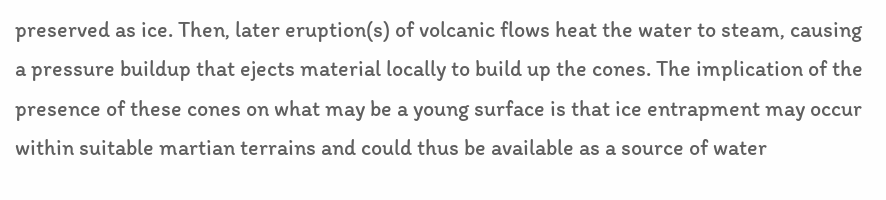preserved as ice. Then, later eruption(s) of volcanic flows heat the water to steam, causing a pressure buildup that ejects material locally to build up the cones. The implication of the presence of these cones on what may be a young surface is that ice entrapment may occur within suitable martian terrains and could thus be available as a source of water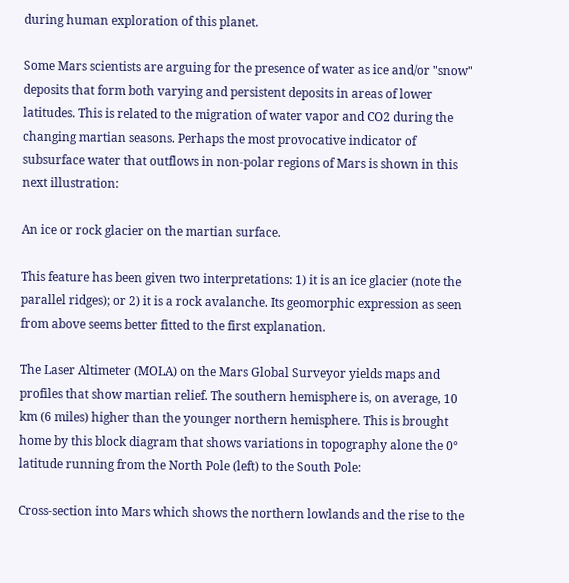during human exploration of this planet.

Some Mars scientists are arguing for the presence of water as ice and/or "snow" deposits that form both varying and persistent deposits in areas of lower latitudes. This is related to the migration of water vapor and CO2 during the changing martian seasons. Perhaps the most provocative indicator of subsurface water that outflows in non-polar regions of Mars is shown in this next illustration:

An ice or rock glacier on the martian surface.

This feature has been given two interpretations: 1) it is an ice glacier (note the parallel ridges); or 2) it is a rock avalanche. Its geomorphic expression as seen from above seems better fitted to the first explanation.

The Laser Altimeter (MOLA) on the Mars Global Surveyor yields maps and profiles that show martian relief. The southern hemisphere is, on average, 10 km (6 miles) higher than the younger northern hemisphere. This is brought home by this block diagram that shows variations in topography alone the 0° latitude running from the North Pole (left) to the South Pole:

Cross-section into Mars which shows the northern lowlands and the rise to the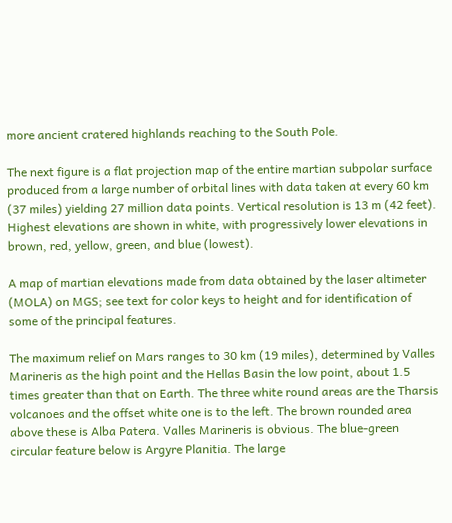more ancient cratered highlands reaching to the South Pole.

The next figure is a flat projection map of the entire martian subpolar surface produced from a large number of orbital lines with data taken at every 60 km (37 miles) yielding 27 million data points. Vertical resolution is 13 m (42 feet). Highest elevations are shown in white, with progressively lower elevations in brown, red, yellow, green, and blue (lowest).

A map of martian elevations made from data obtained by the laser altimeter (MOLA) on MGS; see text for color keys to height and for identification of some of the principal features.

The maximum relief on Mars ranges to 30 km (19 miles), determined by Valles Marineris as the high point and the Hellas Basin the low point, about 1.5 times greater than that on Earth. The three white round areas are the Tharsis volcanoes and the offset white one is to the left. The brown rounded area above these is Alba Patera. Valles Marineris is obvious. The blue-green circular feature below is Argyre Planitia. The large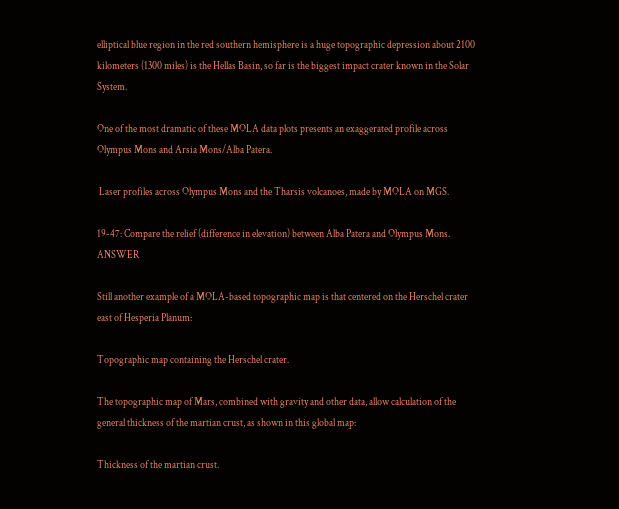elliptical blue region in the red southern hemisphere is a huge topographic depression about 2100 kilometers (1300 miles) is the Hellas Basin, so far is the biggest impact crater known in the Solar System.

One of the most dramatic of these MOLA data plots presents an exaggerated profile across Olympus Mons and Arsia Mons/Alba Patera.

 Laser profiles across Olympus Mons and the Tharsis volcanoes, made by MOLA on MGS.

19-47: Compare the relief (difference in elevation) between Alba Patera and Olympus Mons. ANSWER

Still another example of a MOLA-based topographic map is that centered on the Herschel crater east of Hesperia Planum:

Topographic map containing the Herschel crater.

The topographic map of Mars, combined with gravity and other data, allow calculation of the general thickness of the martian crust, as shown in this global map:

Thickness of the martian crust.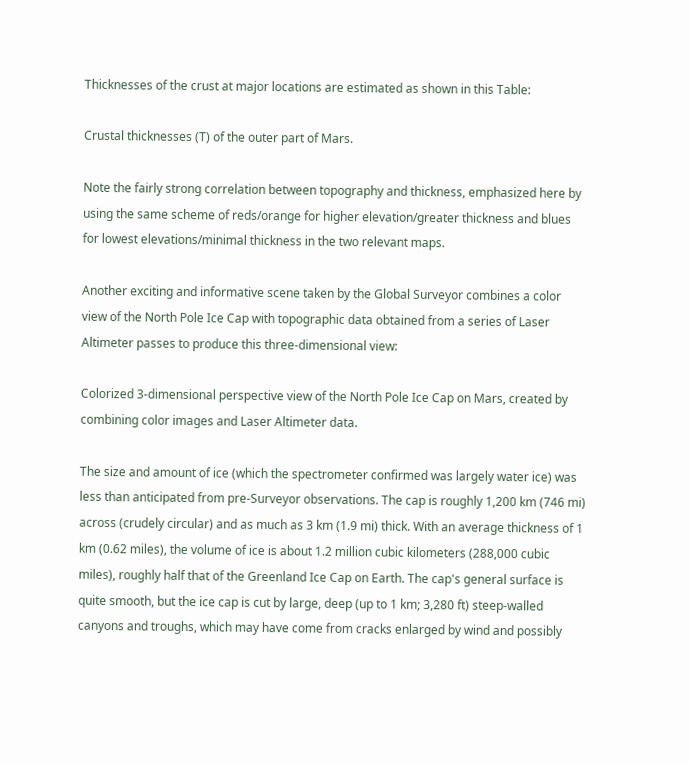Thicknesses of the crust at major locations are estimated as shown in this Table:

Crustal thicknesses (T) of the outer part of Mars.

Note the fairly strong correlation between topography and thickness, emphasized here by using the same scheme of reds/orange for higher elevation/greater thickness and blues for lowest elevations/minimal thickness in the two relevant maps.

Another exciting and informative scene taken by the Global Surveyor combines a color view of the North Pole Ice Cap with topographic data obtained from a series of Laser Altimeter passes to produce this three-dimensional view:

Colorized 3-dimensional perspective view of the North Pole Ice Cap on Mars, created by combining color images and Laser Altimeter data.

The size and amount of ice (which the spectrometer confirmed was largely water ice) was less than anticipated from pre-Surveyor observations. The cap is roughly 1,200 km (746 mi) across (crudely circular) and as much as 3 km (1.9 mi) thick. With an average thickness of 1 km (0.62 miles), the volume of ice is about 1.2 million cubic kilometers (288,000 cubic miles), roughly half that of the Greenland Ice Cap on Earth. The cap's general surface is quite smooth, but the ice cap is cut by large, deep (up to 1 km; 3,280 ft) steep-walled canyons and troughs, which may have come from cracks enlarged by wind and possibly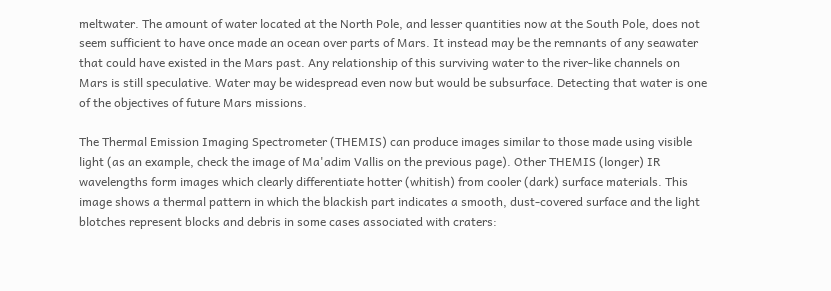meltwater. The amount of water located at the North Pole, and lesser quantities now at the South Pole, does not seem sufficient to have once made an ocean over parts of Mars. It instead may be the remnants of any seawater that could have existed in the Mars past. Any relationship of this surviving water to the river-like channels on Mars is still speculative. Water may be widespread even now but would be subsurface. Detecting that water is one of the objectives of future Mars missions.

The Thermal Emission Imaging Spectrometer (THEMIS) can produce images similar to those made using visible light (as an example, check the image of Ma'adim Vallis on the previous page). Other THEMIS (longer) IR wavelengths form images which clearly differentiate hotter (whitish) from cooler (dark) surface materials. This image shows a thermal pattern in which the blackish part indicates a smooth, dust-covered surface and the light blotches represent blocks and debris in some cases associated with craters: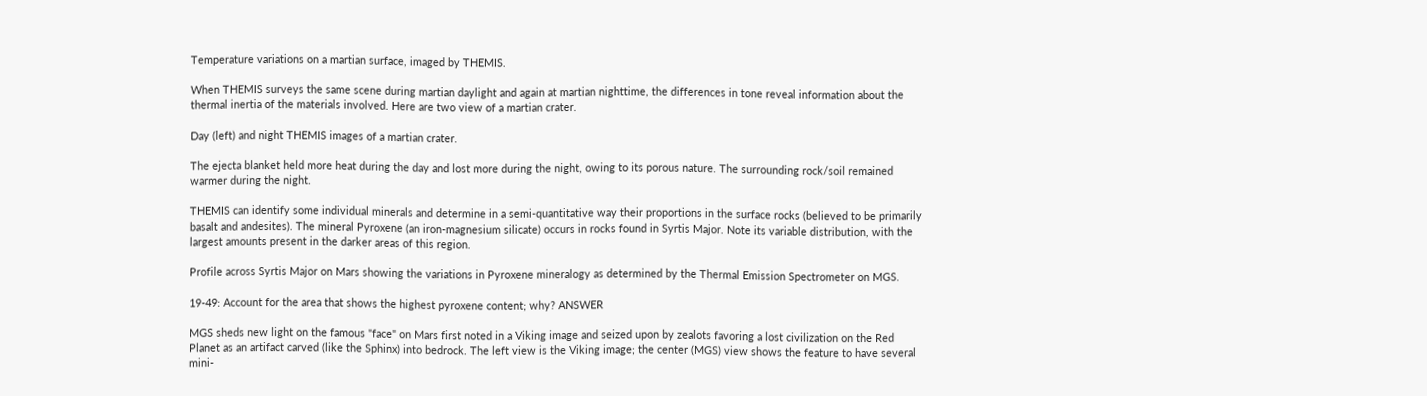Temperature variations on a martian surface, imaged by THEMIS.

When THEMIS surveys the same scene during martian daylight and again at martian nighttime, the differences in tone reveal information about the thermal inertia of the materials involved. Here are two view of a martian crater.

Day (left) and night THEMIS images of a martian crater.

The ejecta blanket held more heat during the day and lost more during the night, owing to its porous nature. The surrounding rock/soil remained warmer during the night.

THEMIS can identify some individual minerals and determine in a semi-quantitative way their proportions in the surface rocks (believed to be primarily basalt and andesites). The mineral Pyroxene (an iron-magnesium silicate) occurs in rocks found in Syrtis Major. Note its variable distribution, with the largest amounts present in the darker areas of this region.

Profile across Syrtis Major on Mars showing the variations in Pyroxene mineralogy as determined by the Thermal Emission Spectrometer on MGS.

19-49: Account for the area that shows the highest pyroxene content; why? ANSWER

MGS sheds new light on the famous "face" on Mars first noted in a Viking image and seized upon by zealots favoring a lost civilization on the Red Planet as an artifact carved (like the Sphinx) into bedrock. The left view is the Viking image; the center (MGS) view shows the feature to have several mini-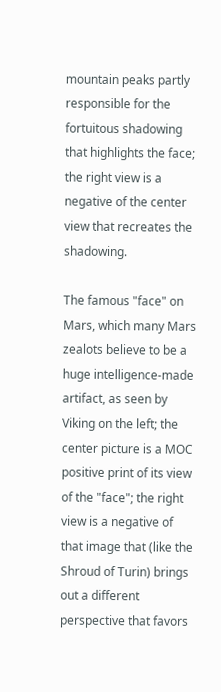mountain peaks partly responsible for the fortuitous shadowing that highlights the face; the right view is a negative of the center view that recreates the shadowing.

The famous "face" on Mars, which many Mars zealots believe to be a huge intelligence-made artifact, as seen by Viking on the left; the center picture is a MOC positive print of its view of the "face"; the right view is a negative of that image that (like the Shroud of Turin) brings out a different perspective that favors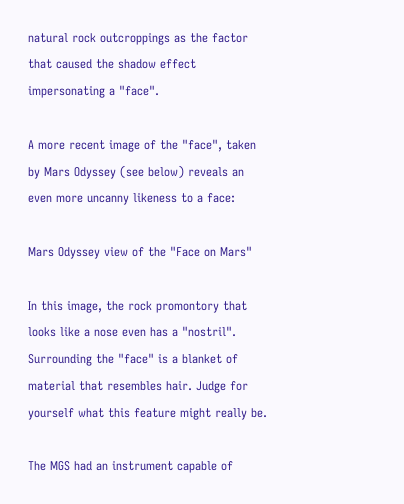natural rock outcroppings as the factor that caused the shadow effect impersonating a "face".

A more recent image of the "face", taken by Mars Odyssey (see below) reveals an even more uncanny likeness to a face:

Mars Odyssey view of the "Face on Mars"

In this image, the rock promontory that looks like a nose even has a "nostril". Surrounding the "face" is a blanket of material that resembles hair. Judge for yourself what this feature might really be.

The MGS had an instrument capable of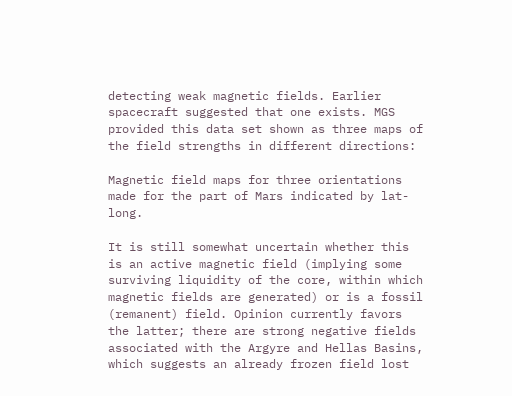detecting weak magnetic fields. Earlier spacecraft suggested that one exists. MGS provided this data set shown as three maps of the field strengths in different directions:

Magnetic field maps for three orientations made for the part of Mars indicated by lat-long.

It is still somewhat uncertain whether this is an active magnetic field (implying some surviving liquidity of the core, within which magnetic fields are generated) or is a fossil (remanent) field. Opinion currently favors the latter; there are strong negative fields associated with the Argyre and Hellas Basins, which suggests an already frozen field lost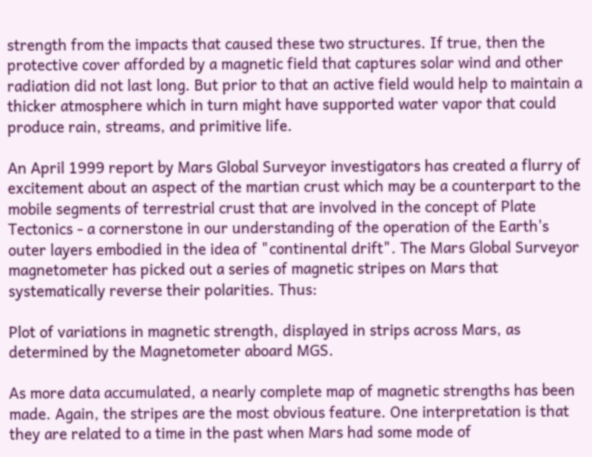strength from the impacts that caused these two structures. If true, then the protective cover afforded by a magnetic field that captures solar wind and other radiation did not last long. But prior to that an active field would help to maintain a thicker atmosphere which in turn might have supported water vapor that could produce rain, streams, and primitive life.

An April 1999 report by Mars Global Surveyor investigators has created a flurry of excitement about an aspect of the martian crust which may be a counterpart to the mobile segments of terrestrial crust that are involved in the concept of Plate Tectonics - a cornerstone in our understanding of the operation of the Earth's outer layers embodied in the idea of "continental drift". The Mars Global Surveyor magnetometer has picked out a series of magnetic stripes on Mars that systematically reverse their polarities. Thus:

Plot of variations in magnetic strength, displayed in strips across Mars, as determined by the Magnetometer aboard MGS.

As more data accumulated, a nearly complete map of magnetic strengths has been made. Again, the stripes are the most obvious feature. One interpretation is that they are related to a time in the past when Mars had some mode of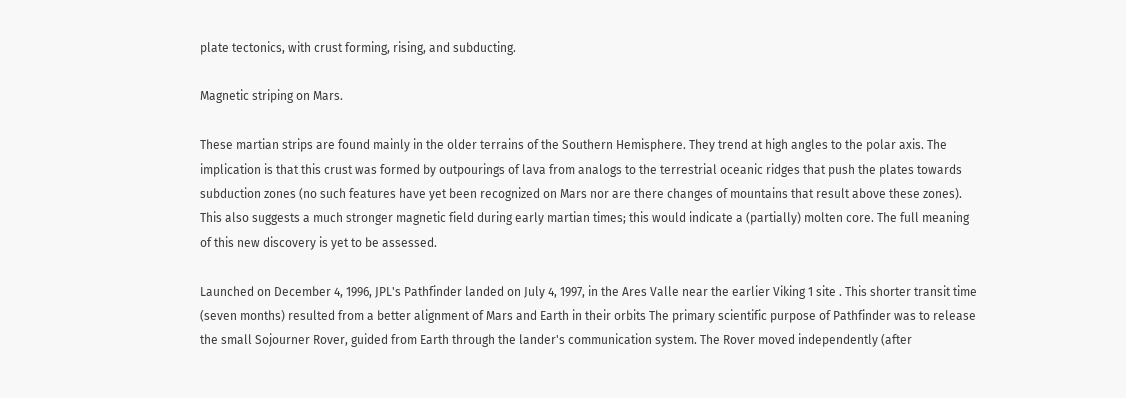plate tectonics, with crust forming, rising, and subducting.

Magnetic striping on Mars.

These martian strips are found mainly in the older terrains of the Southern Hemisphere. They trend at high angles to the polar axis. The implication is that this crust was formed by outpourings of lava from analogs to the terrestrial oceanic ridges that push the plates towards subduction zones (no such features have yet been recognized on Mars nor are there changes of mountains that result above these zones). This also suggests a much stronger magnetic field during early martian times; this would indicate a (partially) molten core. The full meaning of this new discovery is yet to be assessed.

Launched on December 4, 1996, JPL's Pathfinder landed on July 4, 1997, in the Ares Valle near the earlier Viking 1 site . This shorter transit time (seven months) resulted from a better alignment of Mars and Earth in their orbits The primary scientific purpose of Pathfinder was to release the small Sojourner Rover, guided from Earth through the lander's communication system. The Rover moved independently (after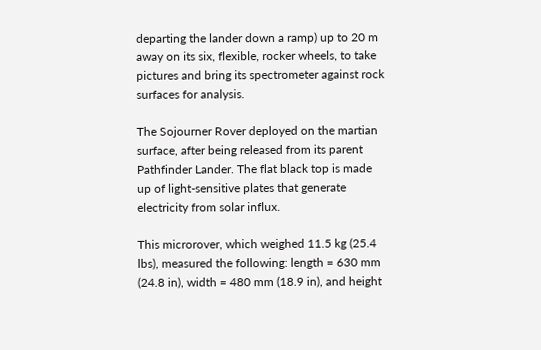departing the lander down a ramp) up to 20 m away on its six, flexible, rocker wheels, to take pictures and bring its spectrometer against rock surfaces for analysis.

The Sojourner Rover deployed on the martian surface, after being released from its parent Pathfinder Lander. The flat black top is made up of light-sensitive plates that generate electricity from solar influx.

This microrover, which weighed 11.5 kg (25.4 lbs), measured the following: length = 630 mm (24.8 in), width = 480 mm (18.9 in), and height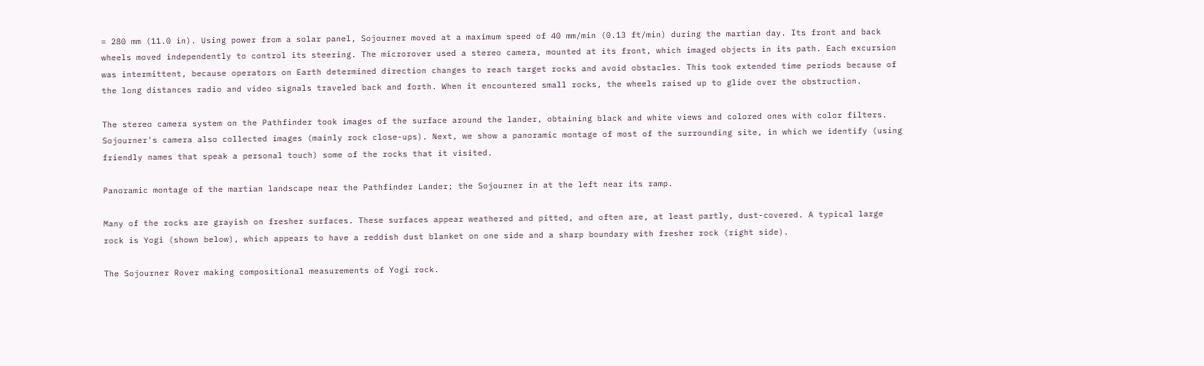= 280 mm (11.0 in). Using power from a solar panel, Sojourner moved at a maximum speed of 40 mm/min (0.13 ft/min) during the martian day. Its front and back wheels moved independently to control its steering. The microrover used a stereo camera, mounted at its front, which imaged objects in its path. Each excursion was intermittent, because operators on Earth determined direction changes to reach target rocks and avoid obstacles. This took extended time periods because of the long distances radio and video signals traveled back and forth. When it encountered small rocks, the wheels raised up to glide over the obstruction.

The stereo camera system on the Pathfinder took images of the surface around the lander, obtaining black and white views and colored ones with color filters. Sojourner's camera also collected images (mainly rock close-ups). Next, we show a panoramic montage of most of the surrounding site, in which we identify (using friendly names that speak a personal touch) some of the rocks that it visited.

Panoramic montage of the martian landscape near the Pathfinder Lander; the Sojourner in at the left near its ramp.

Many of the rocks are grayish on fresher surfaces. These surfaces appear weathered and pitted, and often are, at least partly, dust-covered. A typical large rock is Yogi (shown below), which appears to have a reddish dust blanket on one side and a sharp boundary with fresher rock (right side).

The Sojourner Rover making compositional measurements of Yogi rock.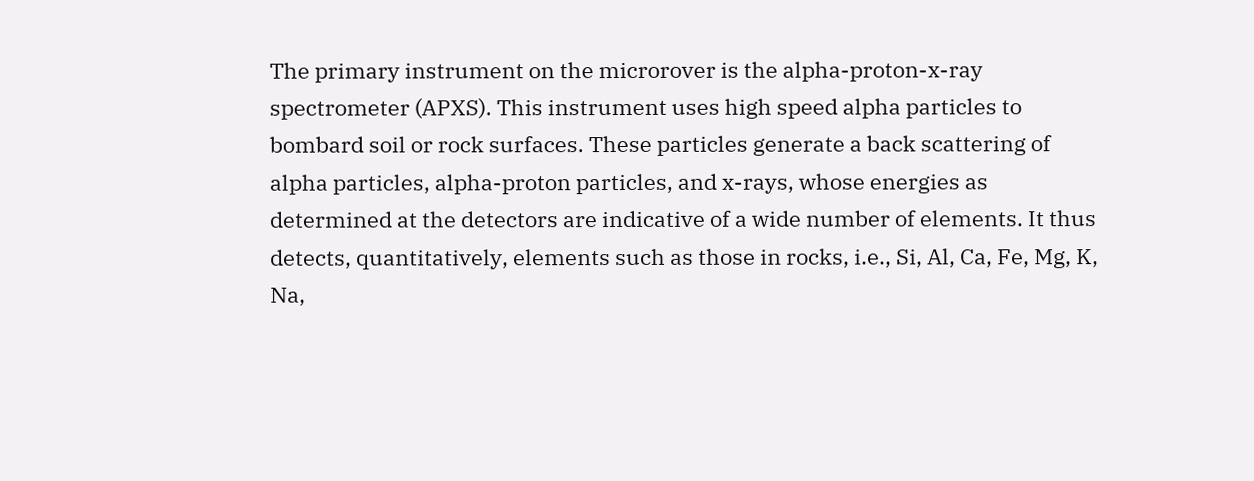The primary instrument on the microrover is the alpha-proton-x-ray spectrometer (APXS). This instrument uses high speed alpha particles to bombard soil or rock surfaces. These particles generate a back scattering of alpha particles, alpha-proton particles, and x-rays, whose energies as determined at the detectors are indicative of a wide number of elements. It thus detects, quantitatively, elements such as those in rocks, i.e., Si, Al, Ca, Fe, Mg, K, Na,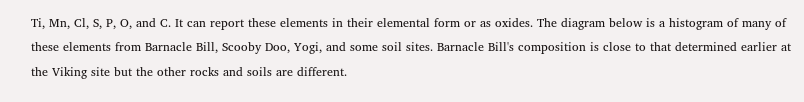Ti, Mn, Cl, S, P, O, and C. It can report these elements in their elemental form or as oxides. The diagram below is a histogram of many of these elements from Barnacle Bill, Scooby Doo, Yogi, and some soil sites. Barnacle Bill's composition is close to that determined earlier at the Viking site but the other rocks and soils are different.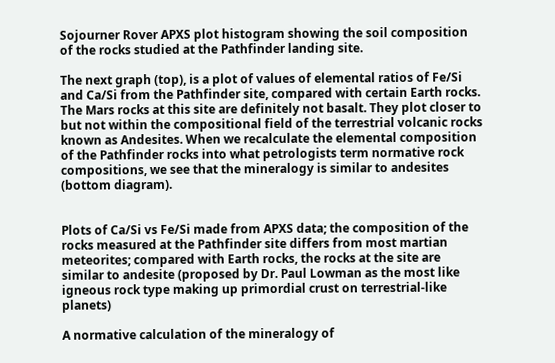Sojourner Rover APXS plot histogram showing the soil composition of the rocks studied at the Pathfinder landing site.

The next graph (top), is a plot of values of elemental ratios of Fe/Si and Ca/Si from the Pathfinder site, compared with certain Earth rocks. The Mars rocks at this site are definitely not basalt. They plot closer to but not within the compositional field of the terrestrial volcanic rocks known as Andesites. When we recalculate the elemental composition of the Pathfinder rocks into what petrologists term normative rock compositions, we see that the mineralogy is similar to andesites (bottom diagram).


Plots of Ca/Si vs Fe/Si made from APXS data; the composition of the rocks measured at the Pathfinder site differs from most martian meteorites; compared with Earth rocks, the rocks at the site are similar to andesite (proposed by Dr. Paul Lowman as the most like igneous rock type making up primordial crust on terrestrial-like planets)

A normative calculation of the mineralogy of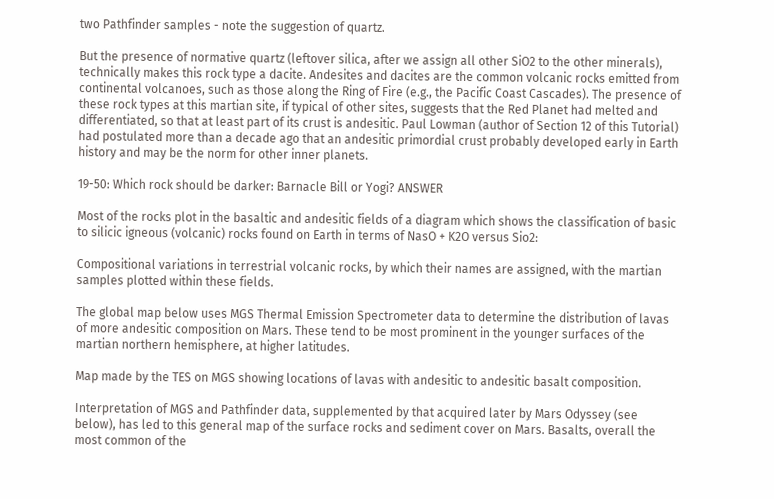two Pathfinder samples - note the suggestion of quartz.

But the presence of normative quartz (leftover silica, after we assign all other SiO2 to the other minerals), technically makes this rock type a dacite. Andesites and dacites are the common volcanic rocks emitted from continental volcanoes, such as those along the Ring of Fire (e.g., the Pacific Coast Cascades). The presence of these rock types at this martian site, if typical of other sites, suggests that the Red Planet had melted and differentiated, so that at least part of its crust is andesitic. Paul Lowman (author of Section 12 of this Tutorial) had postulated more than a decade ago that an andesitic primordial crust probably developed early in Earth history and may be the norm for other inner planets.

19-50: Which rock should be darker: Barnacle Bill or Yogi? ANSWER

Most of the rocks plot in the basaltic and andesitic fields of a diagram which shows the classification of basic to silicic igneous (volcanic) rocks found on Earth in terms of NasO + K2O versus Sio2:

Compositional variations in terrestrial volcanic rocks, by which their names are assigned, with the martian samples plotted within these fields.

The global map below uses MGS Thermal Emission Spectrometer data to determine the distribution of lavas of more andesitic composition on Mars. These tend to be most prominent in the younger surfaces of the martian northern hemisphere, at higher latitudes.

Map made by the TES on MGS showing locations of lavas with andesitic to andesitic basalt composition.

Interpretation of MGS and Pathfinder data, supplemented by that acquired later by Mars Odyssey (see below), has led to this general map of the surface rocks and sediment cover on Mars. Basalts, overall the most common of the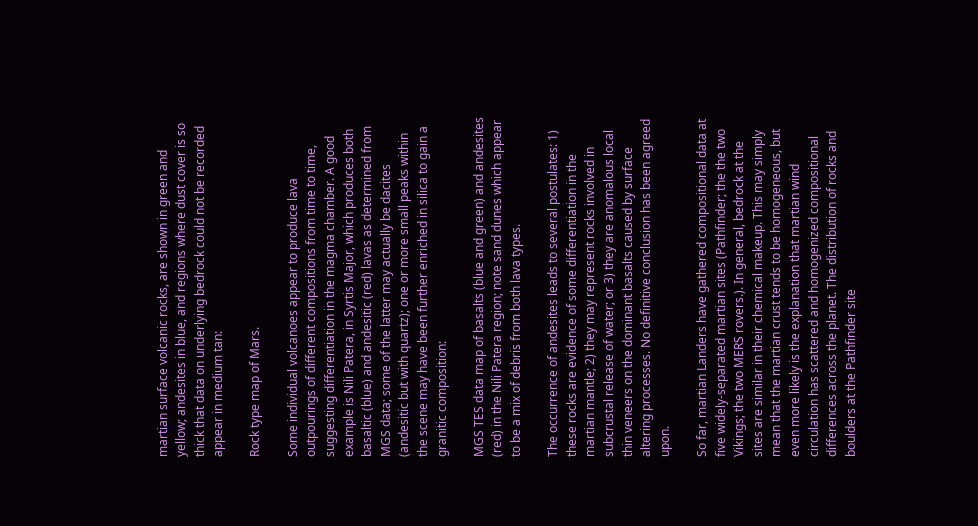martian surface volcanic rocks, are shown in green and yellow; andesites in blue, and regions where dust cover is so thick that data on underlying bedrock could not be recorded appear in medium tan:

Rock type map of Mars.

Some individual volcanoes appear to produce lava outpourings of different compositions from time to time, suggesting differentiation in the magma chamber. A good example is Nili Patera, in Syrtis Major, which produces both basaltic (blue) and andesitic (red) lavas as determined from MGS data; some of the latter may actually be dacites (andesitic but with quartz); one or more small peaks within the scene may have been further enriched in silica to gain a granitic composition:

MGS TES data map of basalts (blue and green) and andesites (red) in the Nili Patera region; note sand dunes which appear to be a mix of debris from both lava types.

The occurrence of andesites leads to several postulates: 1) these rocks are evidence of some differentiation in the martian mantle; 2) they may represent rocks involved in subcrustal release of water; or 3) they are anomalous local thin veneers on the dominant basalts caused by surface altering processes. No definitive conclusion has been agreed upon.

So far, martian Landers have gathered compositional data at five widely-separated martian sites (Pathfinder; the the two Vikings; the two MERS rovers.). In general, bedrock at the sites are similar in their chemical makeup. This may simply mean that the martian crust tends to be homogeneous, but even more likely is the explanation that martian wind circulation has scattered and homogenized compositional differences across the planet. The distribution of rocks and boulders at the Pathfinder site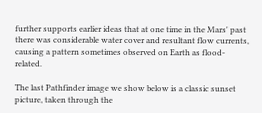further supports earlier ideas that at one time in the Mars' past there was considerable water cover and resultant flow currents, causing a pattern sometimes observed on Earth as flood-related.

The last Pathfinder image we show below is a classic sunset picture, taken through the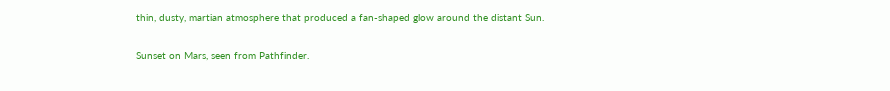thin, dusty, martian atmosphere that produced a fan-shaped glow around the distant Sun.

Sunset on Mars, seen from Pathfinder.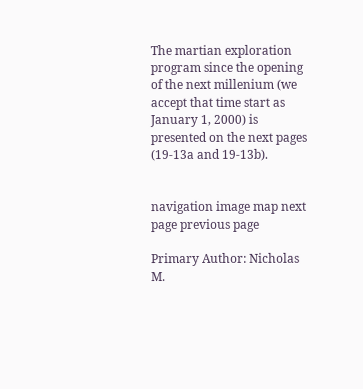The martian exploration program since the opening of the next millenium (we accept that time start as January 1, 2000) is presented on the next pages (19-13a and 19-13b).


navigation image map next page previous page

Primary Author: Nicholas M.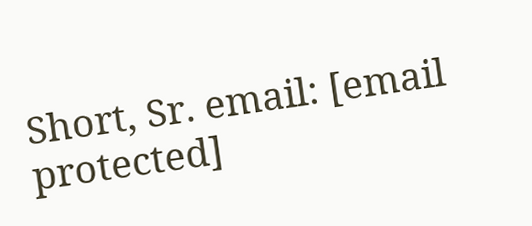Short, Sr. email: [email protected]